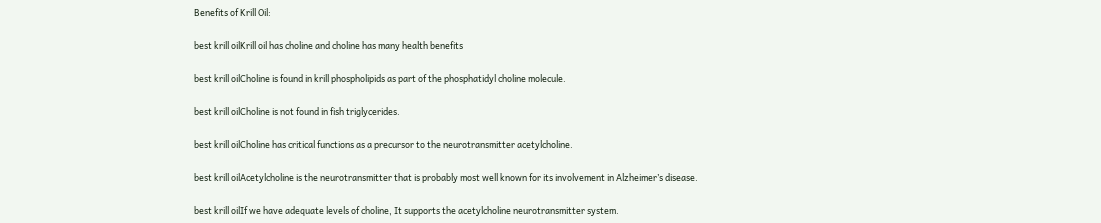Benefits of Krill Oil:

best krill oilKrill oil has choline and choline has many health benefits

best krill oilCholine is found in krill phospholipids as part of the phosphatidyl choline molecule.

best krill oilCholine is not found in fish triglycerides.

best krill oilCholine has critical functions as a precursor to the neurotransmitter acetylcholine.

best krill oilAcetylcholine is the neurotransmitter that is probably most well known for its involvement in Alzheimer’s disease.

best krill oilIf we have adequate levels of choline, It supports the acetylcholine neurotransmitter system.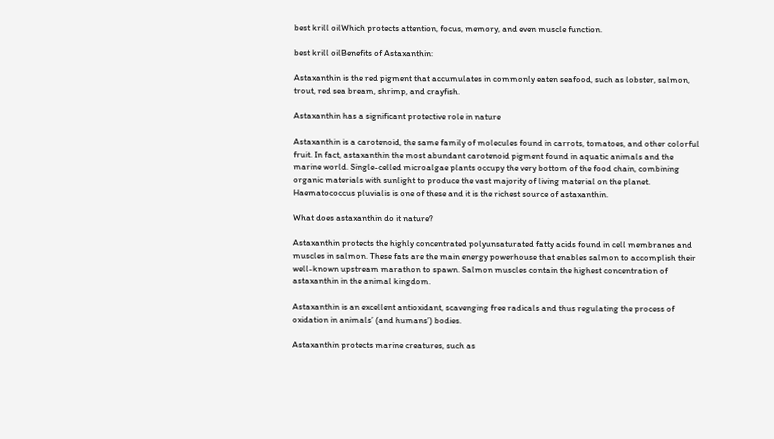best krill oilWhich protects attention, focus, memory, and even muscle function.

best krill oilBenefits of Astaxanthin:

Astaxanthin is the red pigment that accumulates in commonly eaten seafood, such as lobster, salmon, trout, red sea bream, shrimp, and crayfish.

Astaxanthin has a significant protective role in nature

Astaxanthin is a carotenoid, the same family of molecules found in carrots, tomatoes, and other colorful fruit. In fact, astaxanthin the most abundant carotenoid pigment found in aquatic animals and the marine world. Single-celled microalgae plants occupy the very bottom of the food chain, combining organic materials with sunlight to produce the vast majority of living material on the planet. Haematococcus pluvialis is one of these and it is the richest source of astaxanthin.

What does astaxanthin do it nature?

Astaxanthin protects the highly concentrated polyunsaturated fatty acids found in cell membranes and muscles in salmon. These fats are the main energy powerhouse that enables salmon to accomplish their well-known upstream marathon to spawn. Salmon muscles contain the highest concentration of astaxanthin in the animal kingdom.

Astaxanthin is an excellent antioxidant, scavenging free radicals and thus regulating the process of oxidation in animals’ (and humans’) bodies.

Astaxanthin protects marine creatures, such as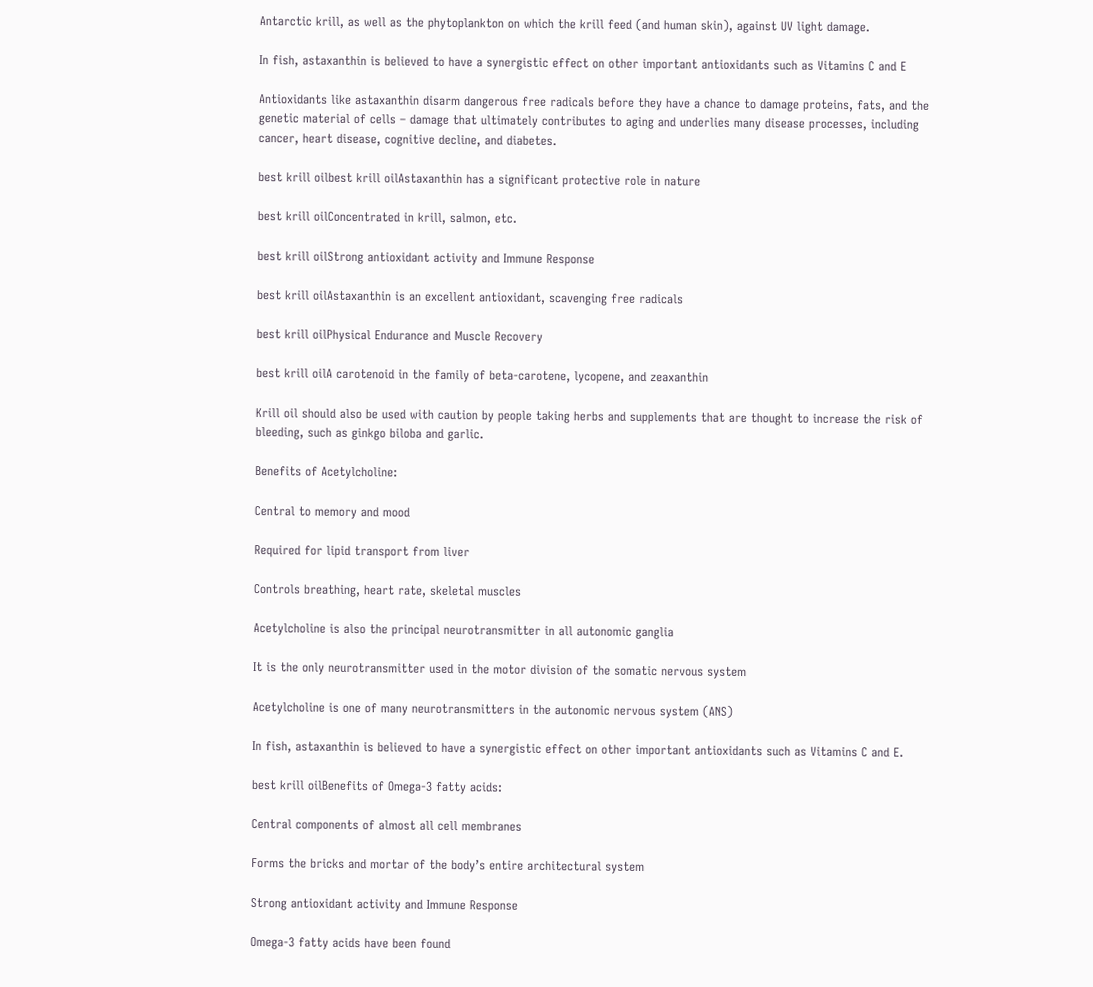Antarctic krill, as well as the phytoplankton on which the krill feed (and human skin), against UV light damage.

In fish, astaxanthin is believed to have a synergistic effect on other important antioxidants such as Vitamins C and E

Antioxidants like astaxanthin disarm dangerous free radicals before they have a chance to damage proteins, fats, and the genetic material of cells – damage that ultimately contributes to aging and underlies many disease processes, including cancer, heart disease, cognitive decline, and diabetes.

best krill oilbest krill oilAstaxanthin has a significant protective role in nature

best krill oilConcentrated in krill, salmon, etc.

best krill oilStrong antioxidant activity and Immune Response

best krill oilAstaxanthin is an excellent antioxidant, scavenging free radicals

best krill oilPhysical Endurance and Muscle Recovery

best krill oilA carotenoid in the family of beta-carotene, lycopene, and zeaxanthin

Krill oil should also be used with caution by people taking herbs and supplements that are thought to increase the risk of bleeding, such as ginkgo biloba and garlic.

Benefits of Acetylcholine:

Central to memory and mood

Required for lipid transport from liver

Controls breathing, heart rate, skeletal muscles

Acetylcholine is also the principal neurotransmitter in all autonomic ganglia

It is the only neurotransmitter used in the motor division of the somatic nervous system

Acetylcholine is one of many neurotransmitters in the autonomic nervous system (ANS)

In fish, astaxanthin is believed to have a synergistic effect on other important antioxidants such as Vitamins C and E.

best krill oilBenefits of Omega-3 fatty acids:

Central components of almost all cell membranes

Forms the bricks and mortar of the body’s entire architectural system

Strong antioxidant activity and Immune Response

Omega-3 fatty acids have been found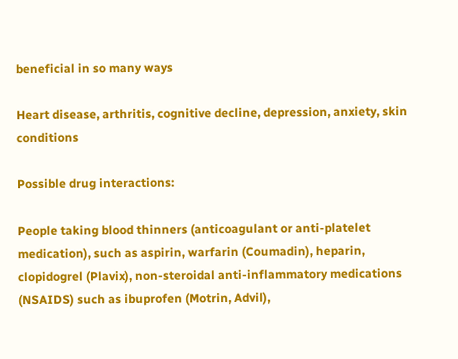beneficial in so many ways

Heart disease, arthritis, cognitive decline, depression, anxiety, skin conditions

Possible drug interactions:

People taking blood thinners (anticoagulant or anti-platelet medication), such as aspirin, warfarin (Coumadin), heparin, clopidogrel (Plavix), non-steroidal anti-inflammatory medications (NSAIDS) such as ibuprofen (Motrin, Advil),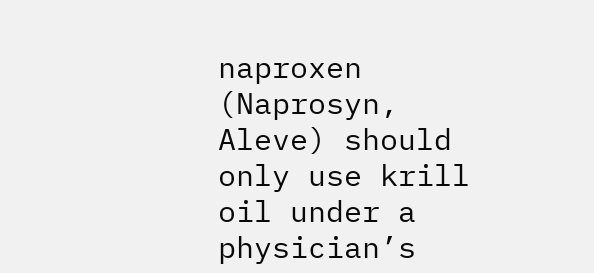naproxen (Naprosyn, Aleve) should only use krill oil under a physician’s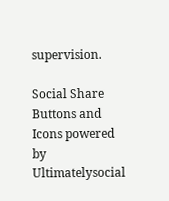supervision.

Social Share Buttons and Icons powered by Ultimatelysocial